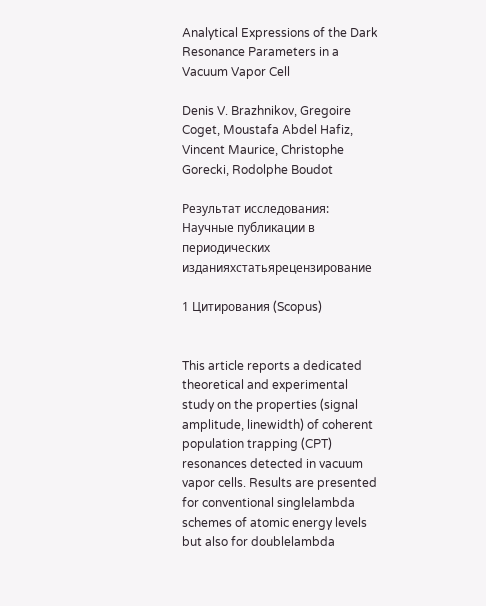Analytical Expressions of the Dark Resonance Parameters in a Vacuum Vapor Cell

Denis V. Brazhnikov, Gregoire Coget, Moustafa Abdel Hafiz, Vincent Maurice, Christophe Gorecki, Rodolphe Boudot

Результат исследования: Научные публикации в периодических изданияхстатьярецензирование

1 Цитирования (Scopus)


This article reports a dedicated theoretical and experimental study on the properties (signal amplitude, linewidth) of coherent population trapping (CPT) resonances detected in vacuum vapor cells. Results are presented for conventional singlelambda schemes of atomic energy levels but also for doublelambda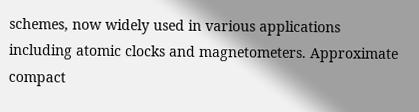schemes, now widely used in various applications including atomic clocks and magnetometers. Approximate compact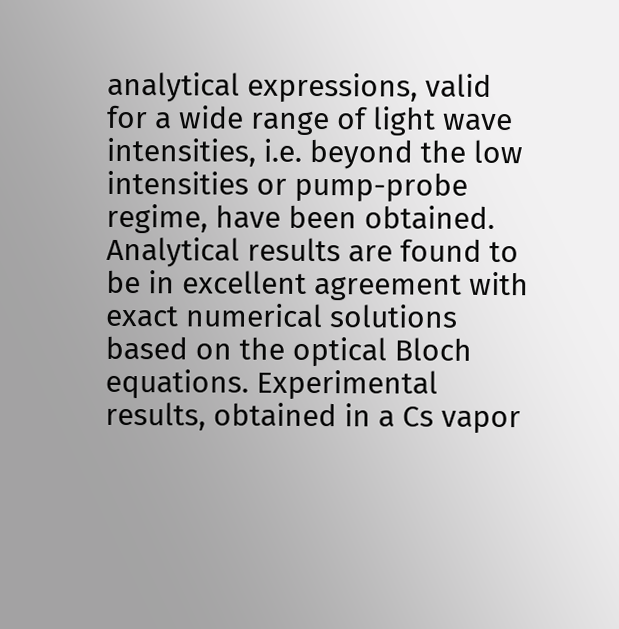analytical expressions, valid for a wide range of light wave intensities, i.e. beyond the low intensities or pump-probe regime, have been obtained. Analytical results are found to be in excellent agreement with exact numerical solutions based on the optical Bloch equations. Experimental results, obtained in a Cs vapor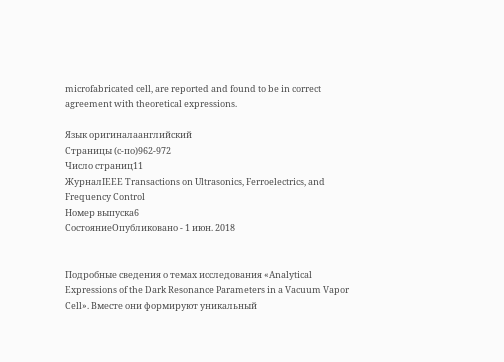microfabricated cell, are reported and found to be in correct agreement with theoretical expressions.

Язык оригиналаанглийский
Страницы (с-по)962-972
Число страниц11
ЖурналIEEE Transactions on Ultrasonics, Ferroelectrics, and Frequency Control
Номер выпуска6
СостояниеОпубликовано - 1 июн. 2018


Подробные сведения о темах исследования «Analytical Expressions of the Dark Resonance Parameters in a Vacuum Vapor Cell». Вместе они формируют уникальный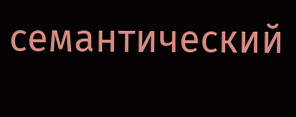семантический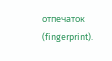отпечаток (fingerprint).